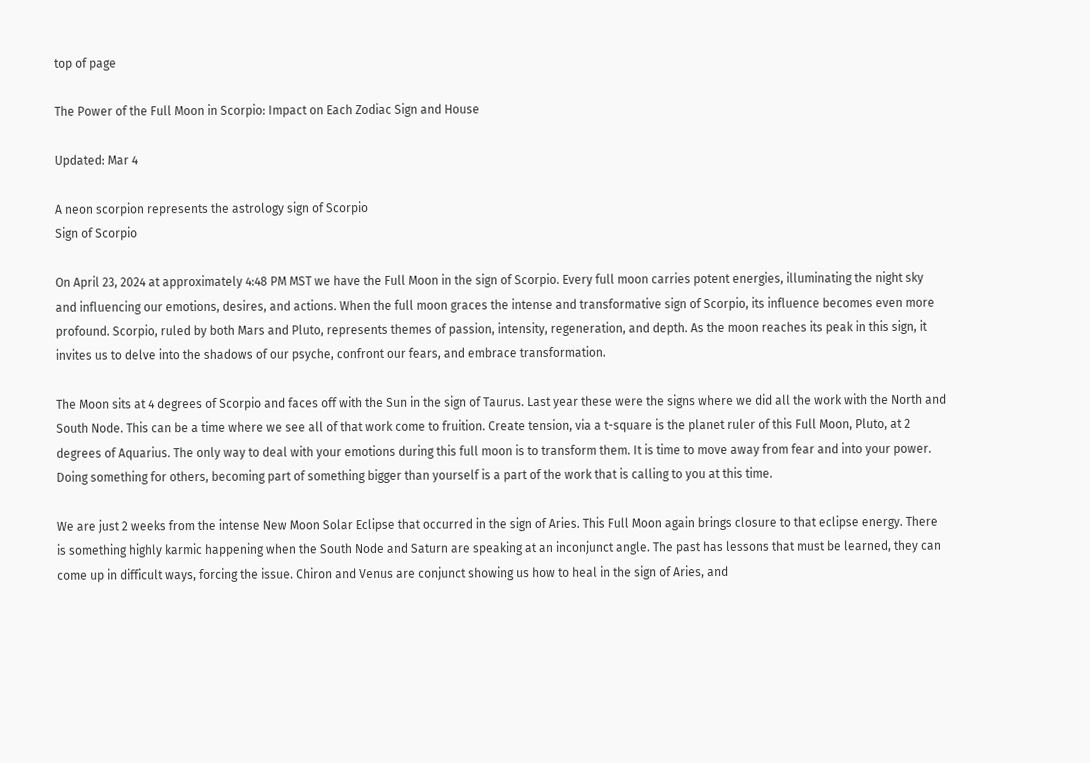top of page

The Power of the Full Moon in Scorpio: Impact on Each Zodiac Sign and House

Updated: Mar 4

A neon scorpion represents the astrology sign of Scorpio
Sign of Scorpio

On April 23, 2024 at approximately 4:48 PM MST we have the Full Moon in the sign of Scorpio. Every full moon carries potent energies, illuminating the night sky and influencing our emotions, desires, and actions. When the full moon graces the intense and transformative sign of Scorpio, its influence becomes even more profound. Scorpio, ruled by both Mars and Pluto, represents themes of passion, intensity, regeneration, and depth. As the moon reaches its peak in this sign, it invites us to delve into the shadows of our psyche, confront our fears, and embrace transformation.

The Moon sits at 4 degrees of Scorpio and faces off with the Sun in the sign of Taurus. Last year these were the signs where we did all the work with the North and South Node. This can be a time where we see all of that work come to fruition. Create tension, via a t-square is the planet ruler of this Full Moon, Pluto, at 2 degrees of Aquarius. The only way to deal with your emotions during this full moon is to transform them. It is time to move away from fear and into your power. Doing something for others, becoming part of something bigger than yourself is a part of the work that is calling to you at this time.

We are just 2 weeks from the intense New Moon Solar Eclipse that occurred in the sign of Aries. This Full Moon again brings closure to that eclipse energy. There is something highly karmic happening when the South Node and Saturn are speaking at an inconjunct angle. The past has lessons that must be learned, they can come up in difficult ways, forcing the issue. Chiron and Venus are conjunct showing us how to heal in the sign of Aries, and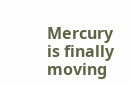Mercury is finally moving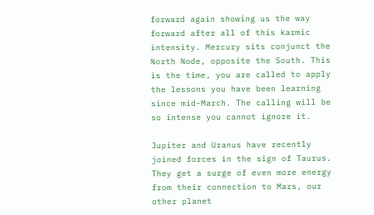forward again showing us the way forward after all of this karmic intensity. Mercury sits conjunct the North Node, opposite the South. This is the time, you are called to apply the lessons you have been learning since mid-March. The calling will be so intense you cannot ignore it.

Jupiter and Uranus have recently joined forces in the sign of Taurus. They get a surge of even more energy from their connection to Mars, our other planet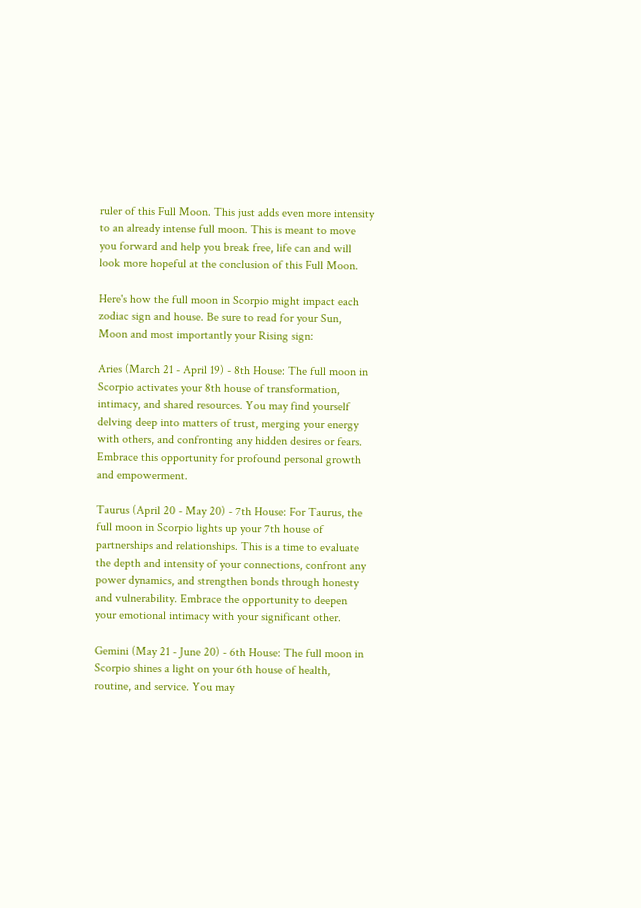ruler of this Full Moon. This just adds even more intensity to an already intense full moon. This is meant to move you forward and help you break free, life can and will look more hopeful at the conclusion of this Full Moon.

Here's how the full moon in Scorpio might impact each zodiac sign and house. Be sure to read for your Sun, Moon and most importantly your Rising sign:

Aries (March 21 - April 19) - 8th House: The full moon in Scorpio activates your 8th house of transformation, intimacy, and shared resources. You may find yourself delving deep into matters of trust, merging your energy with others, and confronting any hidden desires or fears. Embrace this opportunity for profound personal growth and empowerment.

Taurus (April 20 - May 20) - 7th House: For Taurus, the full moon in Scorpio lights up your 7th house of partnerships and relationships. This is a time to evaluate the depth and intensity of your connections, confront any power dynamics, and strengthen bonds through honesty and vulnerability. Embrace the opportunity to deepen your emotional intimacy with your significant other.

Gemini (May 21 - June 20) - 6th House: The full moon in Scorpio shines a light on your 6th house of health, routine, and service. You may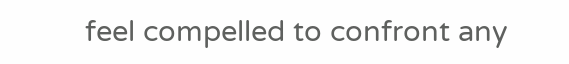feel compelled to confront any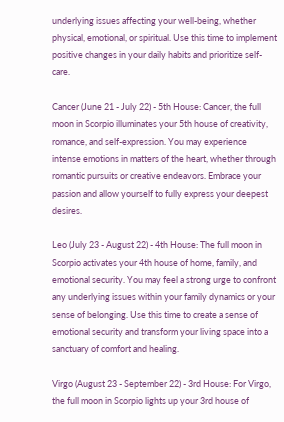underlying issues affecting your well-being, whether physical, emotional, or spiritual. Use this time to implement positive changes in your daily habits and prioritize self-care.

Cancer (June 21 - July 22) - 5th House: Cancer, the full moon in Scorpio illuminates your 5th house of creativity, romance, and self-expression. You may experience intense emotions in matters of the heart, whether through romantic pursuits or creative endeavors. Embrace your passion and allow yourself to fully express your deepest desires.

Leo (July 23 - August 22) - 4th House: The full moon in Scorpio activates your 4th house of home, family, and emotional security. You may feel a strong urge to confront any underlying issues within your family dynamics or your sense of belonging. Use this time to create a sense of emotional security and transform your living space into a sanctuary of comfort and healing.

Virgo (August 23 - September 22) - 3rd House: For Virgo, the full moon in Scorpio lights up your 3rd house of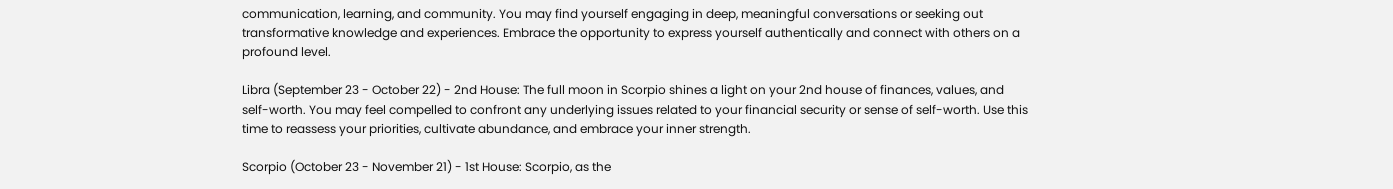communication, learning, and community. You may find yourself engaging in deep, meaningful conversations or seeking out transformative knowledge and experiences. Embrace the opportunity to express yourself authentically and connect with others on a profound level.

Libra (September 23 - October 22) - 2nd House: The full moon in Scorpio shines a light on your 2nd house of finances, values, and self-worth. You may feel compelled to confront any underlying issues related to your financial security or sense of self-worth. Use this time to reassess your priorities, cultivate abundance, and embrace your inner strength.

Scorpio (October 23 - November 21) - 1st House: Scorpio, as the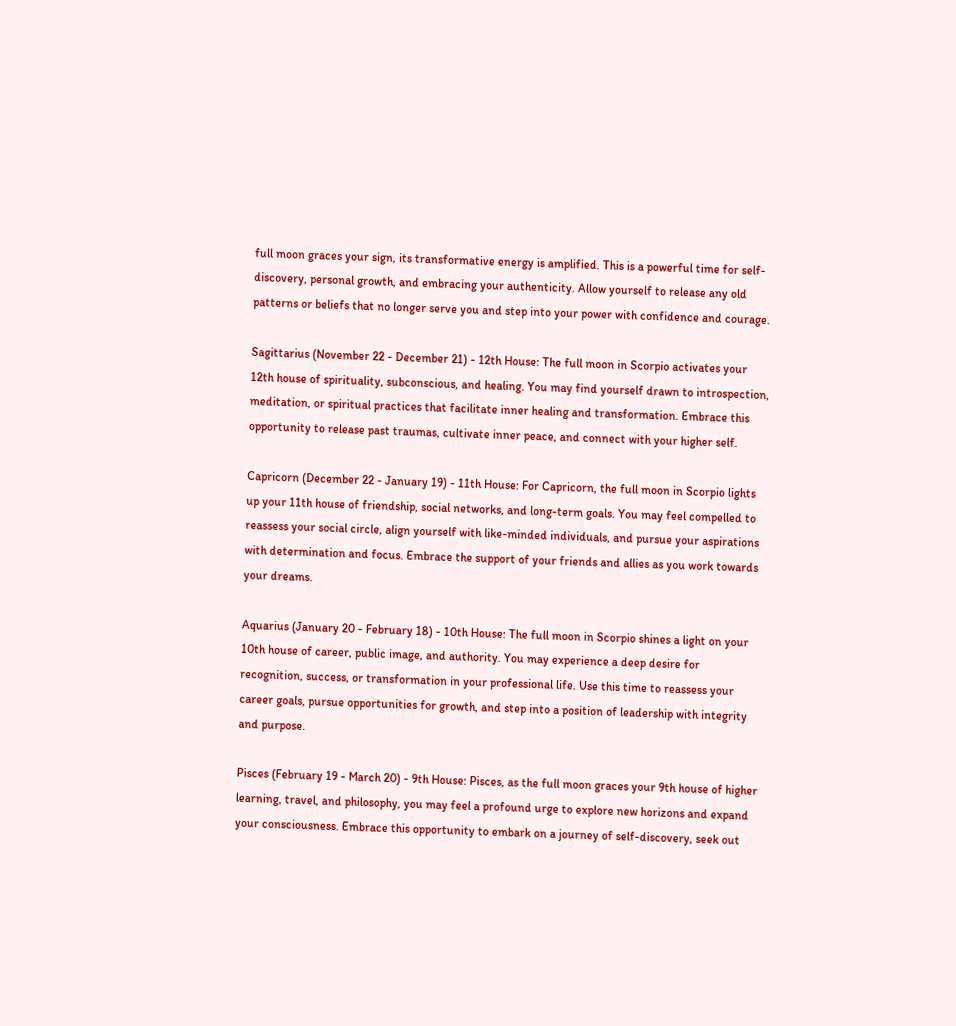full moon graces your sign, its transformative energy is amplified. This is a powerful time for self-discovery, personal growth, and embracing your authenticity. Allow yourself to release any old patterns or beliefs that no longer serve you and step into your power with confidence and courage.

Sagittarius (November 22 - December 21) - 12th House: The full moon in Scorpio activates your 12th house of spirituality, subconscious, and healing. You may find yourself drawn to introspection, meditation, or spiritual practices that facilitate inner healing and transformation. Embrace this opportunity to release past traumas, cultivate inner peace, and connect with your higher self.

Capricorn (December 22 - January 19) - 11th House: For Capricorn, the full moon in Scorpio lights up your 11th house of friendship, social networks, and long-term goals. You may feel compelled to reassess your social circle, align yourself with like-minded individuals, and pursue your aspirations with determination and focus. Embrace the support of your friends and allies as you work towards your dreams.

Aquarius (January 20 - February 18) - 10th House: The full moon in Scorpio shines a light on your 10th house of career, public image, and authority. You may experience a deep desire for recognition, success, or transformation in your professional life. Use this time to reassess your career goals, pursue opportunities for growth, and step into a position of leadership with integrity and purpose.

Pisces (February 19 - March 20) - 9th House: Pisces, as the full moon graces your 9th house of higher learning, travel, and philosophy, you may feel a profound urge to explore new horizons and expand your consciousness. Embrace this opportunity to embark on a journey of self-discovery, seek out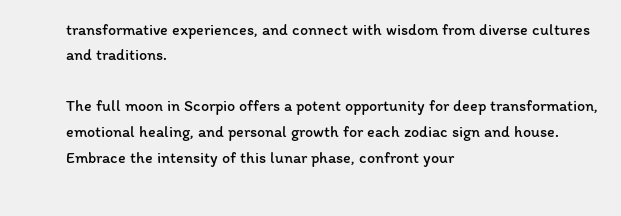transformative experiences, and connect with wisdom from diverse cultures and traditions.

The full moon in Scorpio offers a potent opportunity for deep transformation, emotional healing, and personal growth for each zodiac sign and house. Embrace the intensity of this lunar phase, confront your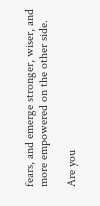fears, and emerge stronger, wiser, and more empowered on the other side.

Are you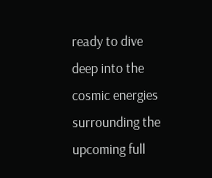ready to dive deep into the cosmic energies surrounding the upcoming full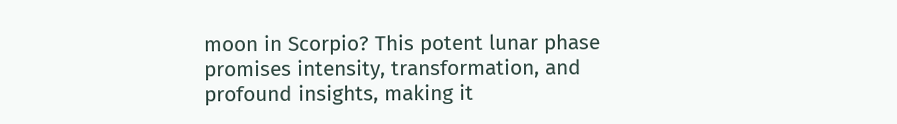moon in Scorpio? This potent lunar phase promises intensity, transformation, and profound insights, making it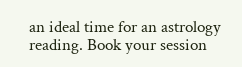an ideal time for an astrology reading. Book your session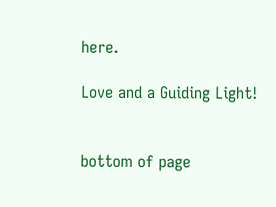here.

Love and a Guiding Light!


bottom of page